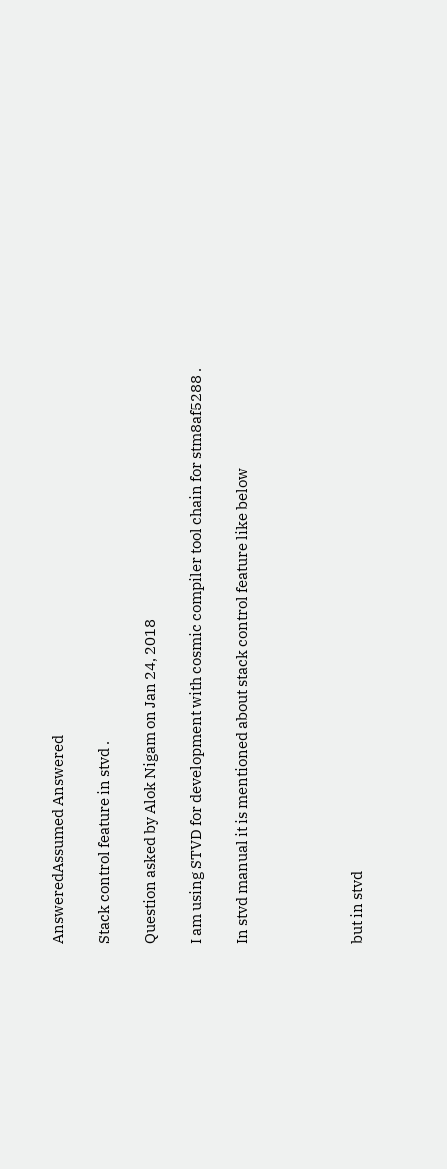AnsweredAssumed Answered

Stack control feature in stvd .

Question asked by Alok Nigam on Jan 24, 2018

I am using STVD for development with cosmic compiler tool chain for stm8af5288 .

In stvd manual it is mentioned about stack control feature like below




but in stvd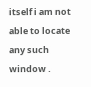itself i am not able to locate any such window .